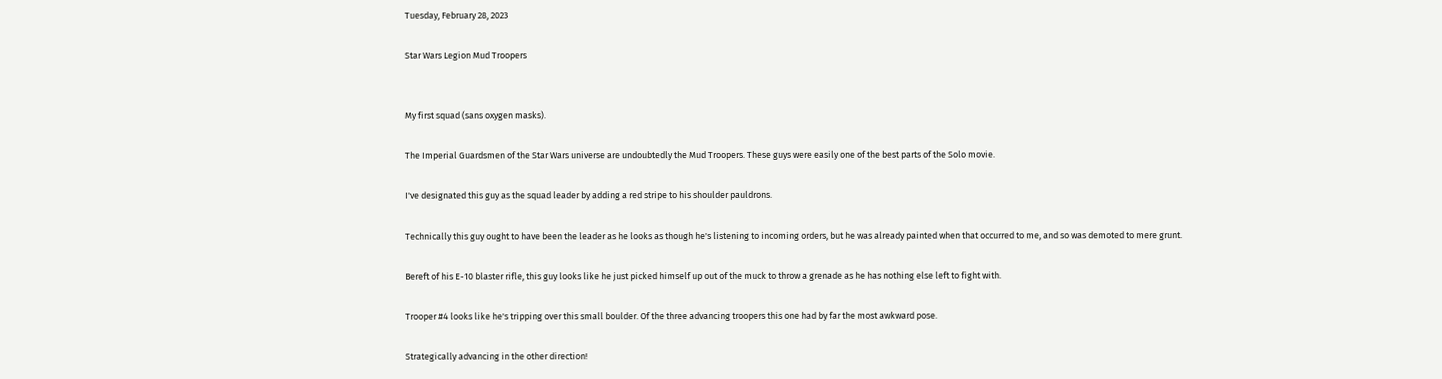Tuesday, February 28, 2023

Star Wars Legion Mud Troopers


My first squad (sans oxygen masks).

The Imperial Guardsmen of the Star Wars universe are undoubtedly the Mud Troopers. These guys were easily one of the best parts of the Solo movie.

I've designated this guy as the squad leader by adding a red stripe to his shoulder pauldrons.

Technically this guy ought to have been the leader as he looks as though he's listening to incoming orders, but he was already painted when that occurred to me, and so was demoted to mere grunt.

Bereft of his E-10 blaster rifle, this guy looks like he just picked himself up out of the muck to throw a grenade as he has nothing else left to fight with.

Trooper #4 looks like he's tripping over this small boulder. Of the three advancing troopers this one had by far the most awkward pose.

Strategically advancing in the other direction!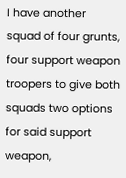I have another squad of four grunts, four support weapon troopers to give both squads two options for said support weapon,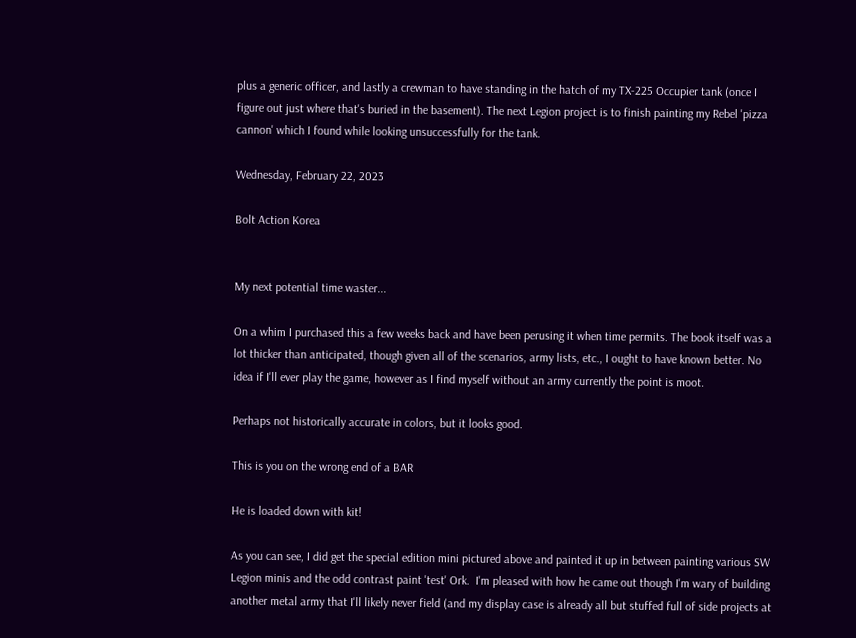plus a generic officer, and lastly a crewman to have standing in the hatch of my TX-225 Occupier tank (once I figure out just where that's buried in the basement). The next Legion project is to finish painting my Rebel 'pizza cannon' which I found while looking unsuccessfully for the tank.

Wednesday, February 22, 2023

Bolt Action Korea


My next potential time waster...

On a whim I purchased this a few weeks back and have been perusing it when time permits. The book itself was a lot thicker than anticipated, though given all of the scenarios, army lists, etc., I ought to have known better. No idea if I'll ever play the game, however as I find myself without an army currently the point is moot.

Perhaps not historically accurate in colors, but it looks good.

This is you on the wrong end of a BAR

He is loaded down with kit!

As you can see, I did get the special edition mini pictured above and painted it up in between painting various SW Legion minis and the odd contrast paint 'test' Ork.  I'm pleased with how he came out though I'm wary of building another metal army that I'll likely never field (and my display case is already all but stuffed full of side projects at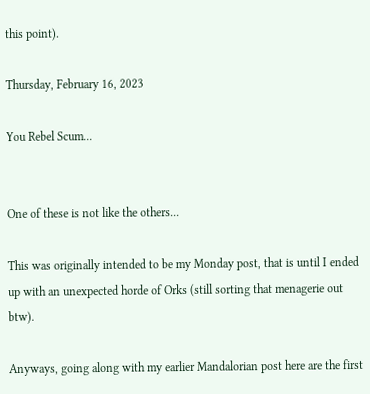this point).

Thursday, February 16, 2023

You Rebel Scum...


One of these is not like the others...

This was originally intended to be my Monday post, that is until I ended up with an unexpected horde of Orks (still sorting that menagerie out btw).

Anyways, going along with my earlier Mandalorian post here are the first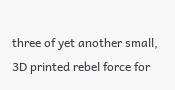three of yet another small, 3D printed rebel force for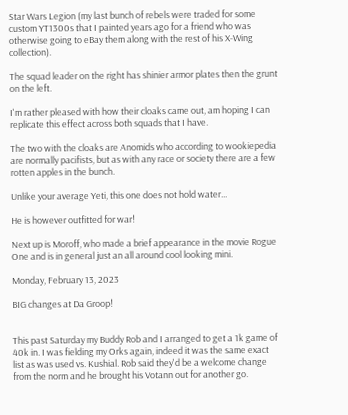Star Wars Legion (my last bunch of rebels were traded for some custom YT1300s that I painted years ago for a friend who was otherwise going to eBay them along with the rest of his X-Wing collection).

The squad leader on the right has shinier armor plates then the grunt on the left.

I'm rather pleased with how their cloaks came out, am hoping I can replicate this effect across both squads that I have.

The two with the cloaks are Anomids who according to wookiepedia are normally pacifists, but as with any race or society there are a few rotten apples in the bunch.

Unlike your average Yeti, this one does not hold water...

He is however outfitted for war!

Next up is Moroff, who made a brief appearance in the movie Rogue One and is in general just an all around cool looking mini.

Monday, February 13, 2023

BIG changes at Da Groop!


This past Saturday my Buddy Rob and I arranged to get a 1k game of 40k in. I was fielding my Orks again, indeed it was the same exact list as was used vs. Kushial. Rob said they'd be a welcome change from the norm and he brought his Votann out for another go.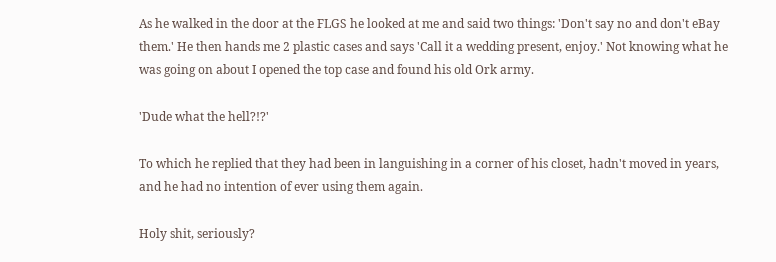As he walked in the door at the FLGS he looked at me and said two things: 'Don't say no and don't eBay them.' He then hands me 2 plastic cases and says 'Call it a wedding present, enjoy.' Not knowing what he was going on about I opened the top case and found his old Ork army.

'Dude what the hell?!?'

To which he replied that they had been in languishing in a corner of his closet, hadn't moved in years, and he had no intention of ever using them again.

Holy shit, seriously?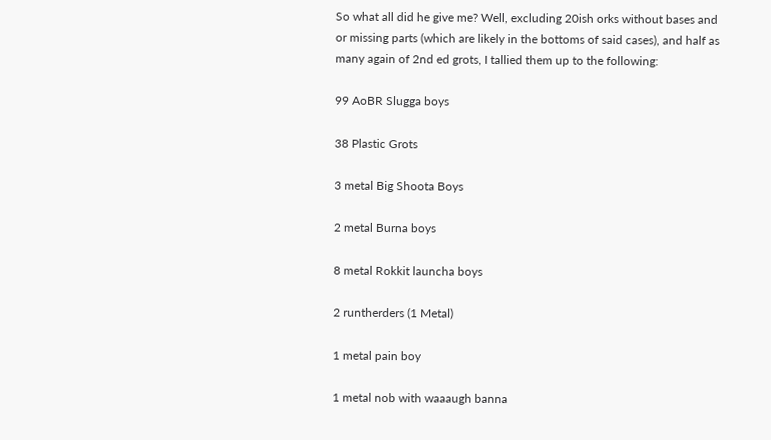So what all did he give me? Well, excluding 20ish orks without bases and or missing parts (which are likely in the bottoms of said cases), and half as many again of 2nd ed grots, I tallied them up to the following:

99 AoBR Slugga boys

38 Plastic Grots

3 metal Big Shoota Boys

2 metal Burna boys

8 metal Rokkit launcha boys

2 runtherders (1 Metal)

1 metal pain boy

1 metal nob with waaaugh banna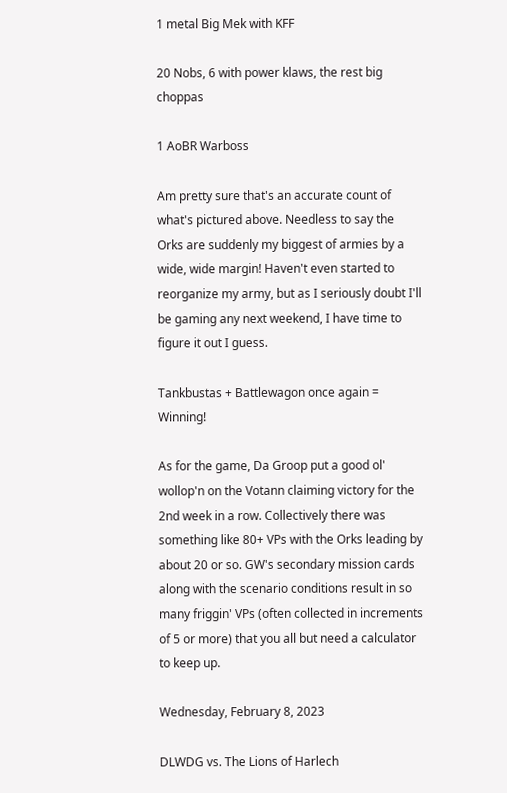1 metal Big Mek with KFF

20 Nobs, 6 with power klaws, the rest big choppas

1 AoBR Warboss

Am pretty sure that's an accurate count of what's pictured above. Needless to say the Orks are suddenly my biggest of armies by a wide, wide margin! Haven't even started to reorganize my army, but as I seriously doubt I'll be gaming any next weekend, I have time to figure it out I guess.

Tankbustas + Battlewagon once again = Winning!

As for the game, Da Groop put a good ol' wollop'n on the Votann claiming victory for the 2nd week in a row. Collectively there was something like 80+ VPs with the Orks leading by about 20 or so. GW's secondary mission cards along with the scenario conditions result in so many friggin' VPs (often collected in increments of 5 or more) that you all but need a calculator to keep up.

Wednesday, February 8, 2023

DLWDG vs. The Lions of Harlech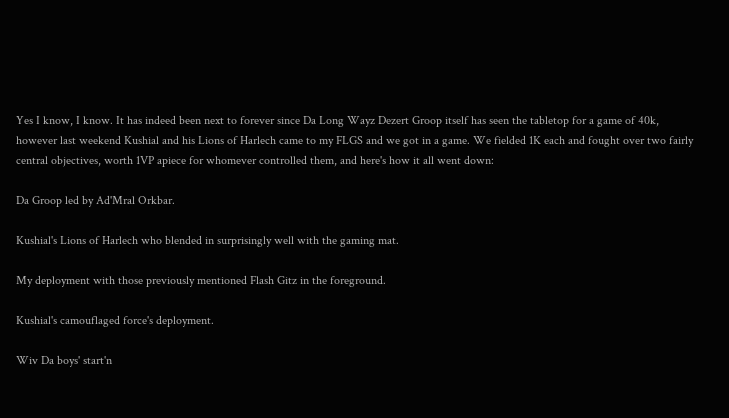Yes I know, I know. It has indeed been next to forever since Da Long Wayz Dezert Groop itself has seen the tabletop for a game of 40k, however last weekend Kushial and his Lions of Harlech came to my FLGS and we got in a game. We fielded 1K each and fought over two fairly central objectives, worth 1VP apiece for whomever controlled them, and here's how it all went down:

Da Groop led by Ad'Mral Orkbar.

Kushial's Lions of Harlech who blended in surprisingly well with the gaming mat.

My deployment with those previously mentioned Flash Gitz in the foreground.

Kushial's camouflaged force's deployment.

Wiv Da boys' start'n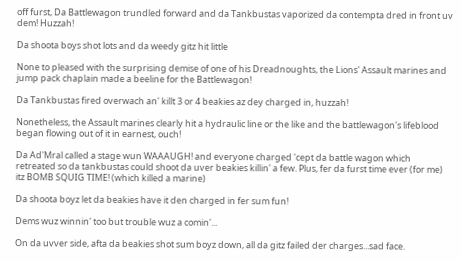off furst, Da Battlewagon trundled forward and da Tankbustas vaporized da contempta dred in front uv dem! Huzzah!

Da shoota boys shot lots and da weedy gitz hit little

None to pleased with the surprising demise of one of his Dreadnoughts, the Lions' Assault marines and jump pack chaplain made a beeline for the Battlewagon!

Da Tankbustas fired overwach an' killt 3 or 4 beakies az dey charged in, huzzah!

Nonetheless, the Assault marines clearly hit a hydraulic line or the like and the battlewagon's lifeblood began flowing out of it in earnest, ouch!

Da Ad'Mral called a stage wun WAAAUGH! and everyone charged 'cept da battle wagon which retreated so da tankbustas could shoot da uver beakies killin' a few. Plus, fer da furst time ever (for me) itz BOMB SQUIG TIME! (which killed a marine)

Da shoota boyz let da beakies have it den charged in fer sum fun!

Dems wuz winnin' too but trouble wuz a comin'...

On da uvver side, afta da beakies shot sum boyz down, all da gitz failed der charges...sad face.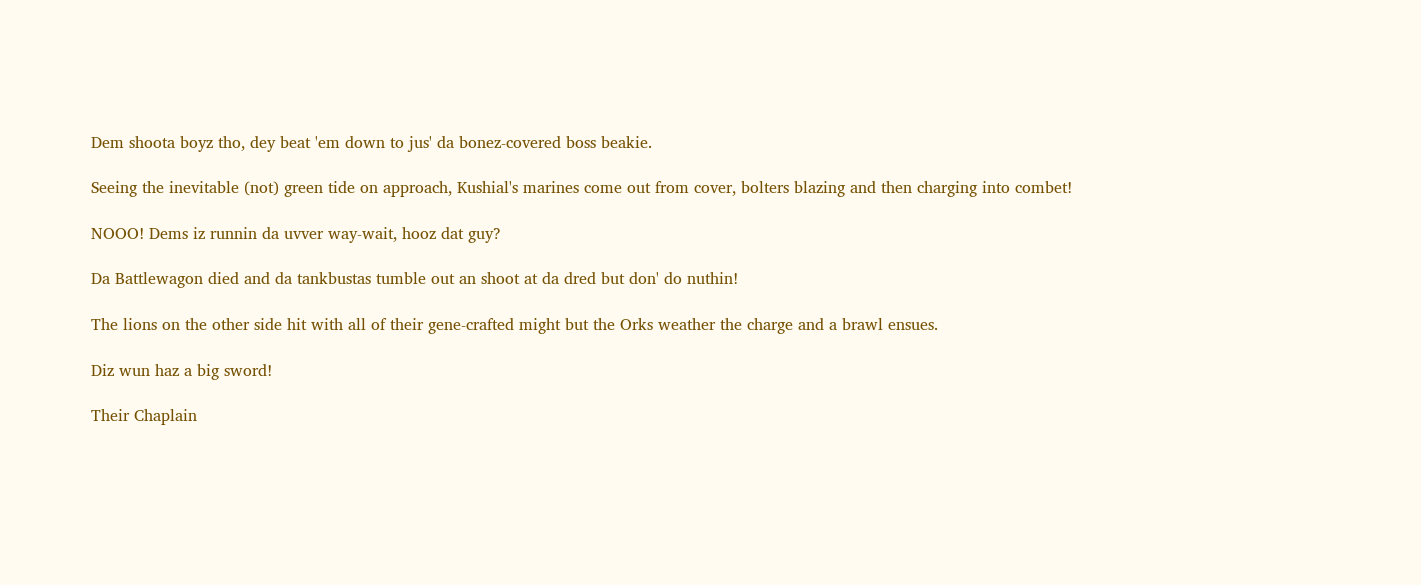Dem shoota boyz tho, dey beat 'em down to jus' da bonez-covered boss beakie.

Seeing the inevitable (not) green tide on approach, Kushial's marines come out from cover, bolters blazing and then charging into combet!

NOOO! Dems iz runnin da uvver way-wait, hooz dat guy?

Da Battlewagon died and da tankbustas tumble out an shoot at da dred but don' do nuthin!

The lions on the other side hit with all of their gene-crafted might but the Orks weather the charge and a brawl ensues.

Diz wun haz a big sword!

Their Chaplain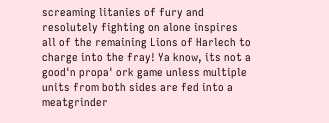screaming litanies of fury and resolutely fighting on alone inspires all of the remaining Lions of Harlech to charge into the fray! Ya know, its not a good'n propa' ork game unless multiple units from both sides are fed into a meatgrinder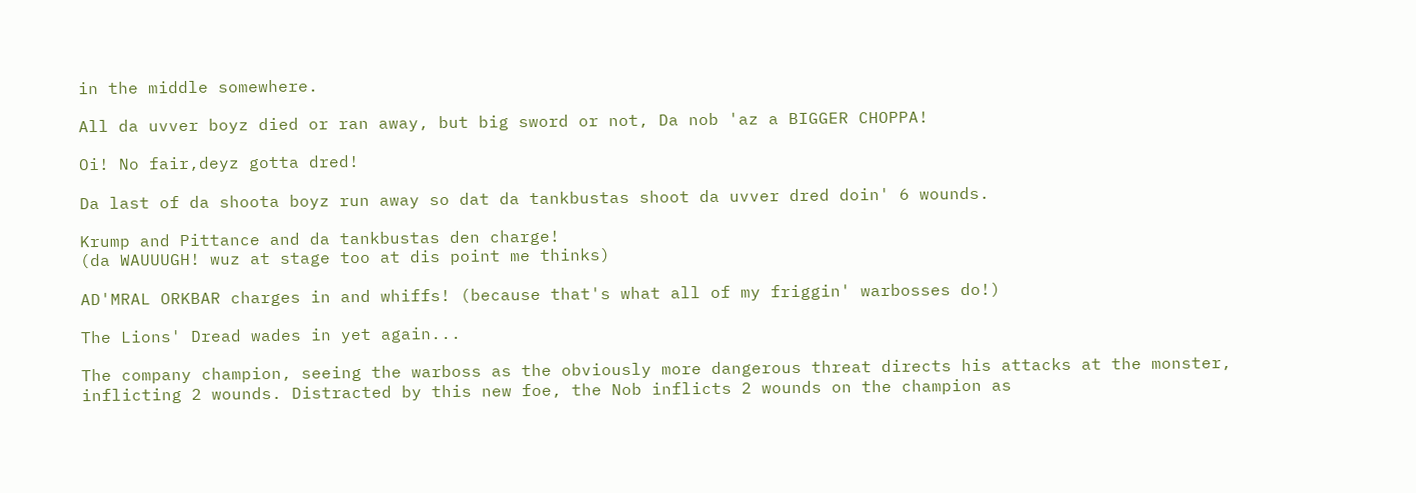in the middle somewhere.

All da uvver boyz died or ran away, but big sword or not, Da nob 'az a BIGGER CHOPPA!

Oi! No fair,deyz gotta dred!

Da last of da shoota boyz run away so dat da tankbustas shoot da uvver dred doin' 6 wounds.

Krump and Pittance and da tankbustas den charge!
(da WAUUUGH! wuz at stage too at dis point me thinks)

AD'MRAL ORKBAR charges in and whiffs! (because that's what all of my friggin' warbosses do!)

The Lions' Dread wades in yet again...

The company champion, seeing the warboss as the obviously more dangerous threat directs his attacks at the monster, inflicting 2 wounds. Distracted by this new foe, the Nob inflicts 2 wounds on the champion as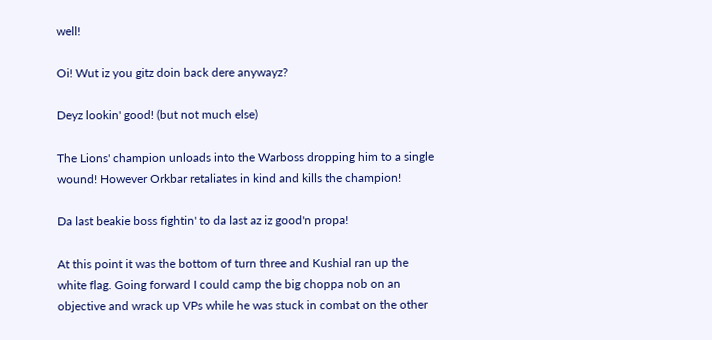well!

Oi! Wut iz you gitz doin back dere anywayz?

Deyz lookin' good! (but not much else)

The Lions' champion unloads into the Warboss dropping him to a single wound! However Orkbar retaliates in kind and kills the champion!

Da last beakie boss fightin' to da last az iz good'n propa!

At this point it was the bottom of turn three and Kushial ran up the white flag. Going forward I could camp the big choppa nob on an objective and wrack up VPs while he was stuck in combat on the other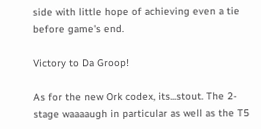side with little hope of achieving even a tie before game's end.

Victory to Da Groop!

As for the new Ork codex, its...stout. The 2-stage waaaaugh in particular as well as the T5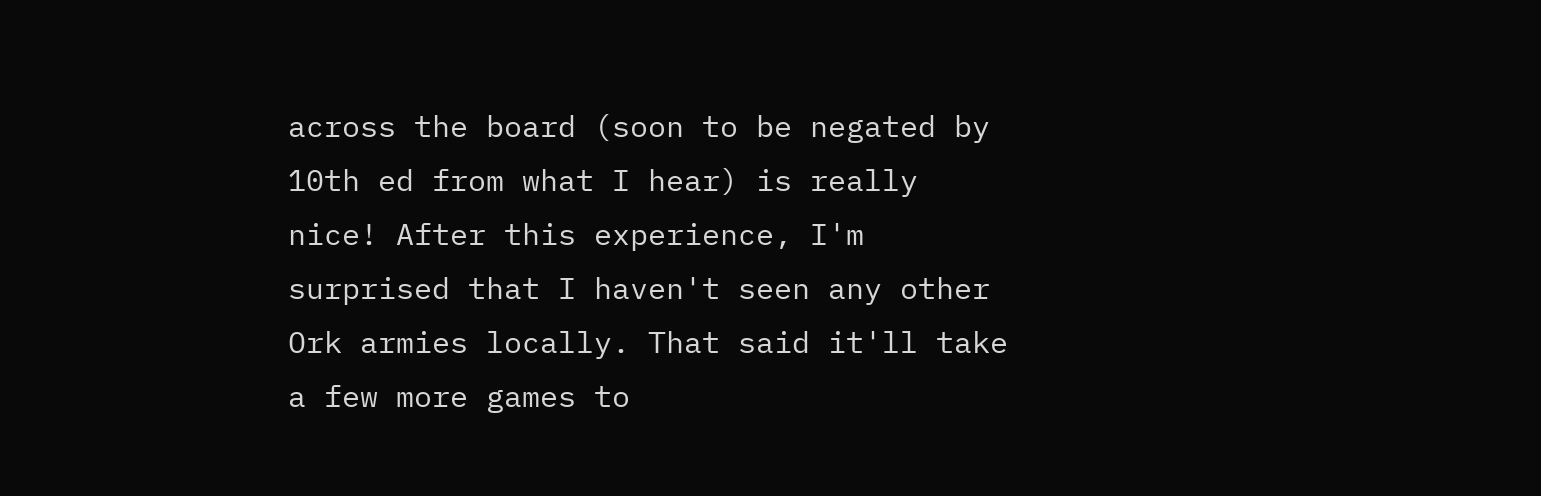across the board (soon to be negated by 10th ed from what I hear) is really nice! After this experience, I'm surprised that I haven't seen any other Ork armies locally. That said it'll take a few more games to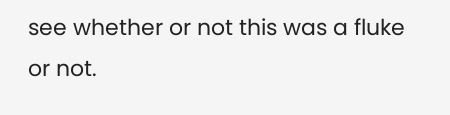see whether or not this was a fluke or not.